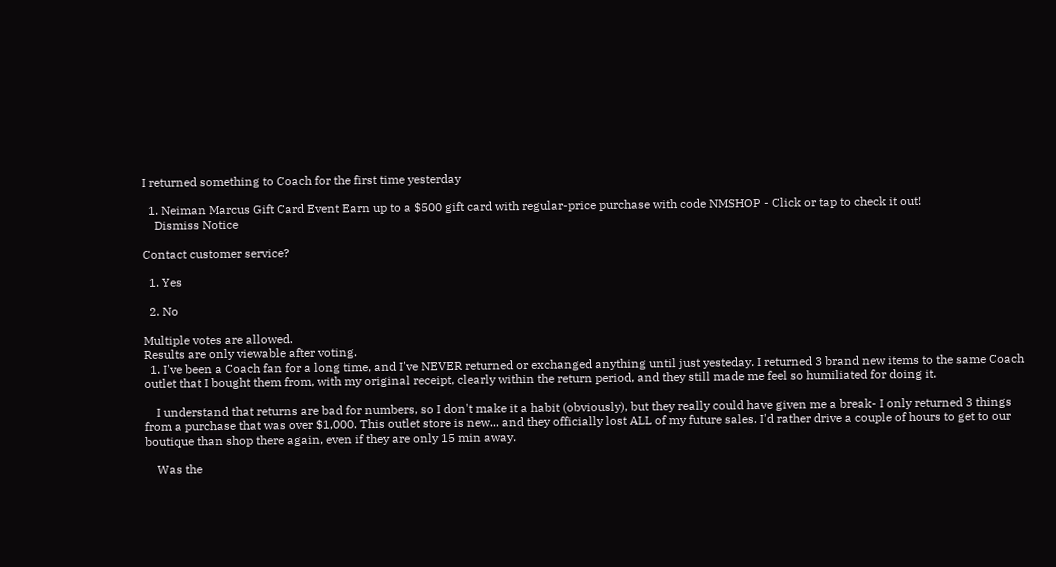I returned something to Coach for the first time yesterday

  1. Neiman Marcus Gift Card Event Earn up to a $500 gift card with regular-price purchase with code NMSHOP - Click or tap to check it out!
    Dismiss Notice

Contact customer service?

  1. Yes

  2. No

Multiple votes are allowed.
Results are only viewable after voting.
  1. I've been a Coach fan for a long time, and I've NEVER returned or exchanged anything until just yesteday. I returned 3 brand new items to the same Coach outlet that I bought them from, with my original receipt, clearly within the return period, and they still made me feel so humiliated for doing it.

    I understand that returns are bad for numbers, so I don't make it a habit (obviously), but they really could have given me a break- I only returned 3 things from a purchase that was over $1,000. This outlet store is new... and they officially lost ALL of my future sales. I'd rather drive a couple of hours to get to our boutique than shop there again, even if they are only 15 min away.

    Was the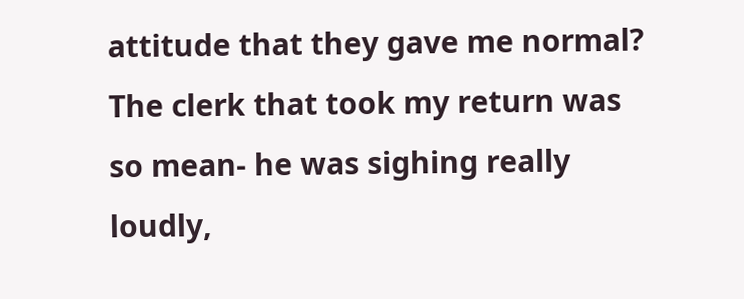attitude that they gave me normal? The clerk that took my return was so mean- he was sighing really loudly,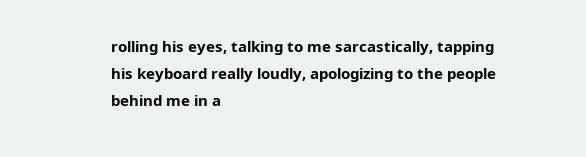rolling his eyes, talking to me sarcastically, tapping his keyboard really loudly, apologizing to the people behind me in a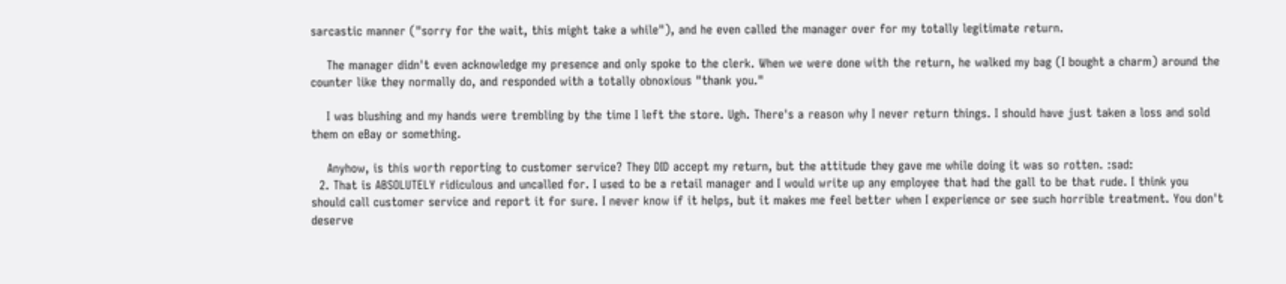sarcastic manner ("sorry for the wait, this might take a while"), and he even called the manager over for my totally legitimate return.

    The manager didn't even acknowledge my presence and only spoke to the clerk. When we were done with the return, he walked my bag (I bought a charm) around the counter like they normally do, and responded with a totally obnoxious "thank you."

    I was blushing and my hands were trembling by the time I left the store. Ugh. There's a reason why I never return things. I should have just taken a loss and sold them on eBay or something.

    Anyhow, is this worth reporting to customer service? They DID accept my return, but the attitude they gave me while doing it was so rotten. :sad:
  2. That is ABSOLUTELY ridiculous and uncalled for. I used to be a retail manager and I would write up any employee that had the gall to be that rude. I think you should call customer service and report it for sure. I never know if it helps, but it makes me feel better when I experience or see such horrible treatment. You don't deserve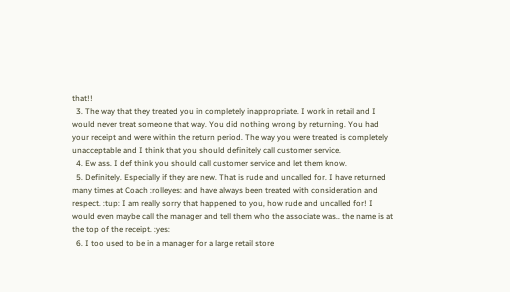that!!
  3. The way that they treated you in completely inappropriate. I work in retail and I would never treat someone that way. You did nothing wrong by returning. You had your receipt and were within the return period. The way you were treated is completely unacceptable and I think that you should definitely call customer service.
  4. Ew ass. I def think you should call customer service and let them know.
  5. Definitely. Especially if they are new. That is rude and uncalled for. I have returned many times at Coach :rolleyes: and have always been treated with consideration and respect. :tup: I am really sorry that happened to you, how rude and uncalled for! I would even maybe call the manager and tell them who the associate was.. the name is at the top of the receipt. :yes:
  6. I too used to be in a manager for a large retail store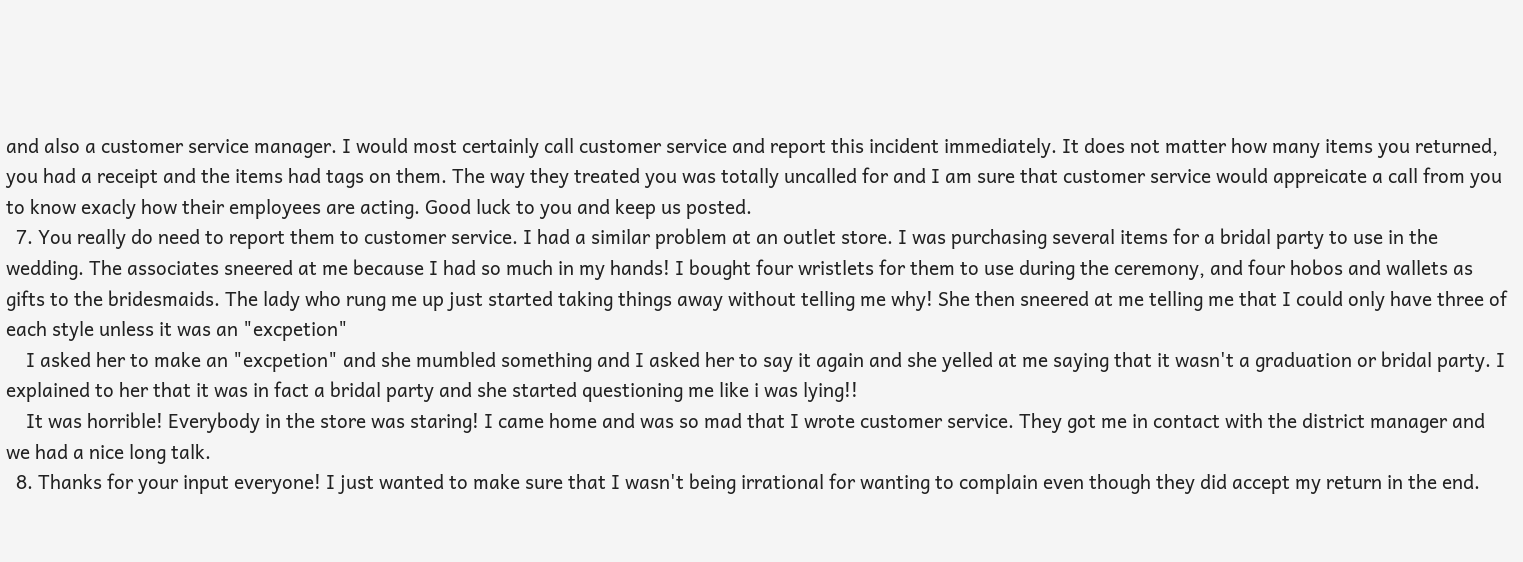and also a customer service manager. I would most certainly call customer service and report this incident immediately. It does not matter how many items you returned, you had a receipt and the items had tags on them. The way they treated you was totally uncalled for and I am sure that customer service would appreicate a call from you to know exacly how their employees are acting. Good luck to you and keep us posted.
  7. You really do need to report them to customer service. I had a similar problem at an outlet store. I was purchasing several items for a bridal party to use in the wedding. The associates sneered at me because I had so much in my hands! I bought four wristlets for them to use during the ceremony, and four hobos and wallets as gifts to the bridesmaids. The lady who rung me up just started taking things away without telling me why! She then sneered at me telling me that I could only have three of each style unless it was an "excpetion"
    I asked her to make an "excpetion" and she mumbled something and I asked her to say it again and she yelled at me saying that it wasn't a graduation or bridal party. I explained to her that it was in fact a bridal party and she started questioning me like i was lying!!
    It was horrible! Everybody in the store was staring! I came home and was so mad that I wrote customer service. They got me in contact with the district manager and we had a nice long talk.
  8. Thanks for your input everyone! I just wanted to make sure that I wasn't being irrational for wanting to complain even though they did accept my return in the end.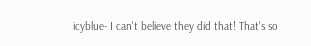icyblue- I can't believe they did that! That's so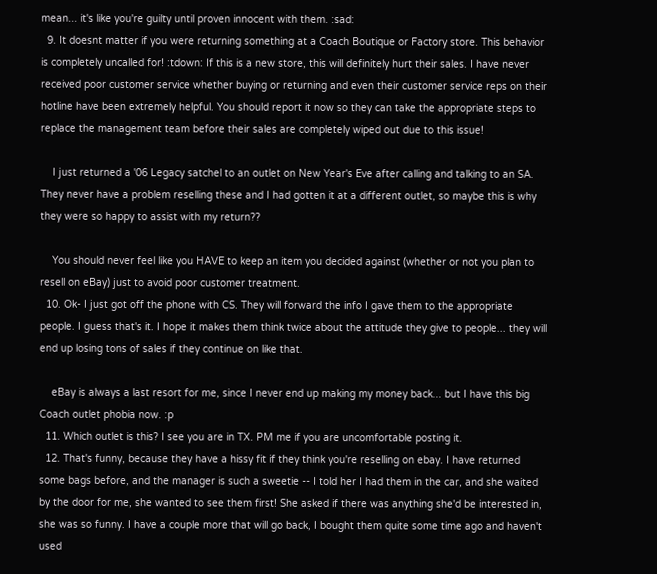mean... it's like you're guilty until proven innocent with them. :sad:
  9. It doesnt matter if you were returning something at a Coach Boutique or Factory store. This behavior is completely uncalled for! :tdown: If this is a new store, this will definitely hurt their sales. I have never received poor customer service whether buying or returning and even their customer service reps on their hotline have been extremely helpful. You should report it now so they can take the appropriate steps to replace the management team before their sales are completely wiped out due to this issue!

    I just returned a '06 Legacy satchel to an outlet on New Year's Eve after calling and talking to an SA. They never have a problem reselling these and I had gotten it at a different outlet, so maybe this is why they were so happy to assist with my return??

    You should never feel like you HAVE to keep an item you decided against (whether or not you plan to resell on eBay) just to avoid poor customer treatment.
  10. Ok- I just got off the phone with CS. They will forward the info I gave them to the appropriate people. I guess that's it. I hope it makes them think twice about the attitude they give to people... they will end up losing tons of sales if they continue on like that.

    eBay is always a last resort for me, since I never end up making my money back... but I have this big Coach outlet phobia now. :p
  11. Which outlet is this? I see you are in TX. PM me if you are uncomfortable posting it.
  12. That's funny, because they have a hissy fit if they think you're reselling on ebay. I have returned some bags before, and the manager is such a sweetie -- I told her I had them in the car, and she waited by the door for me, she wanted to see them first! She asked if there was anything she'd be interested in, she was so funny. I have a couple more that will go back, I bought them quite some time ago and haven't used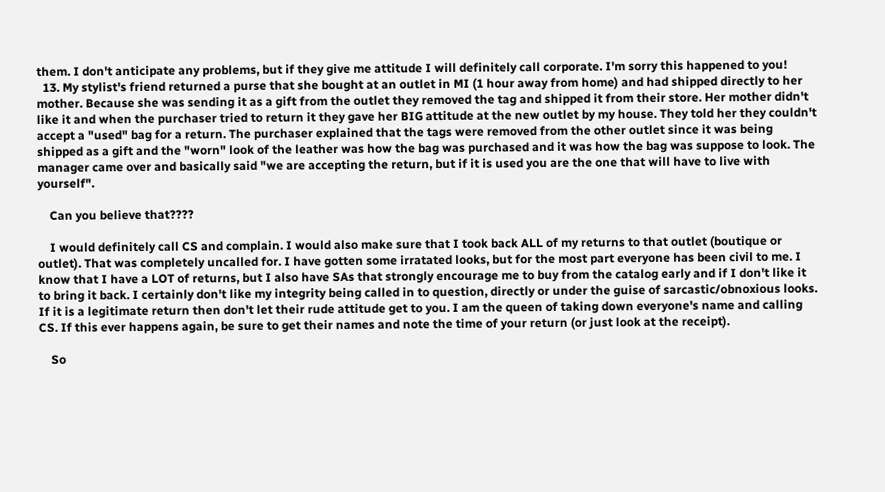them. I don't anticipate any problems, but if they give me attitude I will definitely call corporate. I'm sorry this happened to you!
  13. My stylist's friend returned a purse that she bought at an outlet in MI (1 hour away from home) and had shipped directly to her mother. Because she was sending it as a gift from the outlet they removed the tag and shipped it from their store. Her mother didn't like it and when the purchaser tried to return it they gave her BIG attitude at the new outlet by my house. They told her they couldn't accept a "used" bag for a return. The purchaser explained that the tags were removed from the other outlet since it was being shipped as a gift and the "worn" look of the leather was how the bag was purchased and it was how the bag was suppose to look. The manager came over and basically said "we are accepting the return, but if it is used you are the one that will have to live with yourself".

    Can you believe that????

    I would definitely call CS and complain. I would also make sure that I took back ALL of my returns to that outlet (boutique or outlet). That was completely uncalled for. I have gotten some irratated looks, but for the most part everyone has been civil to me. I know that I have a LOT of returns, but I also have SAs that strongly encourage me to buy from the catalog early and if I don't like it to bring it back. I certainly don't like my integrity being called in to question, directly or under the guise of sarcastic/obnoxious looks. If it is a legitimate return then don't let their rude attitude get to you. I am the queen of taking down everyone's name and calling CS. If this ever happens again, be sure to get their names and note the time of your return (or just look at the receipt).

    So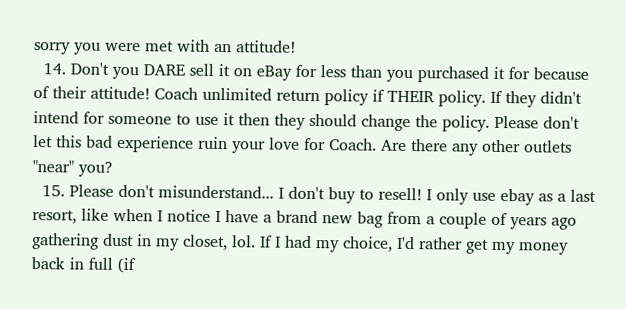sorry you were met with an attitude!
  14. Don't you DARE sell it on eBay for less than you purchased it for because of their attitude! Coach unlimited return policy if THEIR policy. If they didn't intend for someone to use it then they should change the policy. Please don't let this bad experience ruin your love for Coach. Are there any other outlets "near" you?
  15. Please don't misunderstand... I don't buy to resell! I only use ebay as a last resort, like when I notice I have a brand new bag from a couple of years ago gathering dust in my closet, lol. If I had my choice, I'd rather get my money back in full (if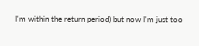I'm within the return period) but now I'm just too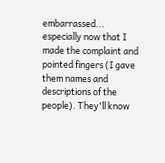embarrassed... especially now that I made the complaint and pointed fingers (I gave them names and descriptions of the people). They'll know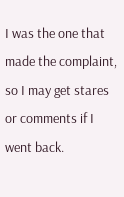I was the one that made the complaint, so I may get stares or comments if I went back.